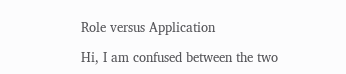Role versus Application

Hi, I am confused between the two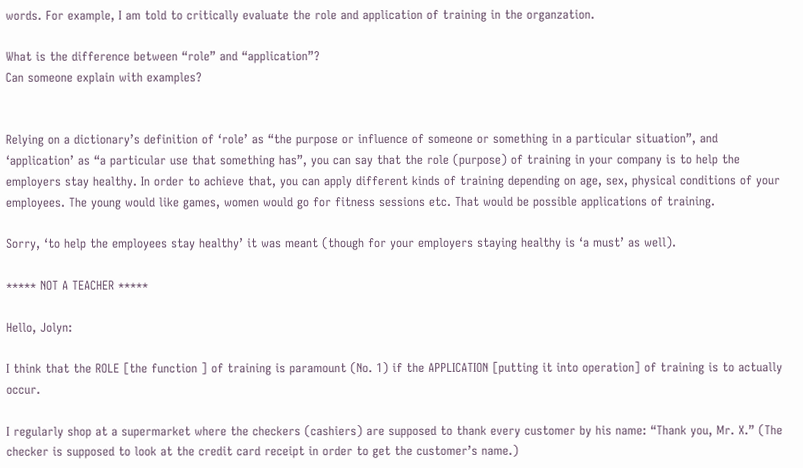words. For example, I am told to critically evaluate the role and application of training in the organzation.

What is the difference between “role” and “application”?
Can someone explain with examples?


Relying on a dictionary’s definition of ‘role’ as “the purpose or influence of someone or something in a particular situation”, and ‘application’ as “a particular use that something has”, you can say that the role (purpose) of training in your company is to help the employers stay healthy. In order to achieve that, you can apply different kinds of training depending on age, sex, physical conditions of your employees. The young would like games, women would go for fitness sessions etc. That would be possible applications of training.

Sorry, ‘to help the employees stay healthy’ it was meant (though for your employers staying healthy is ‘a must’ as well).

***** NOT A TEACHER *****

Hello, Jolyn:

I think that the ROLE [the function ] of training is paramount (No. 1) if the APPLICATION [putting it into operation] of training is to actually occur.

I regularly shop at a supermarket where the checkers (cashiers) are supposed to thank every customer by his name: “Thank you, Mr. X.” (The checker is supposed to look at the credit card receipt in order to get the customer’s name.)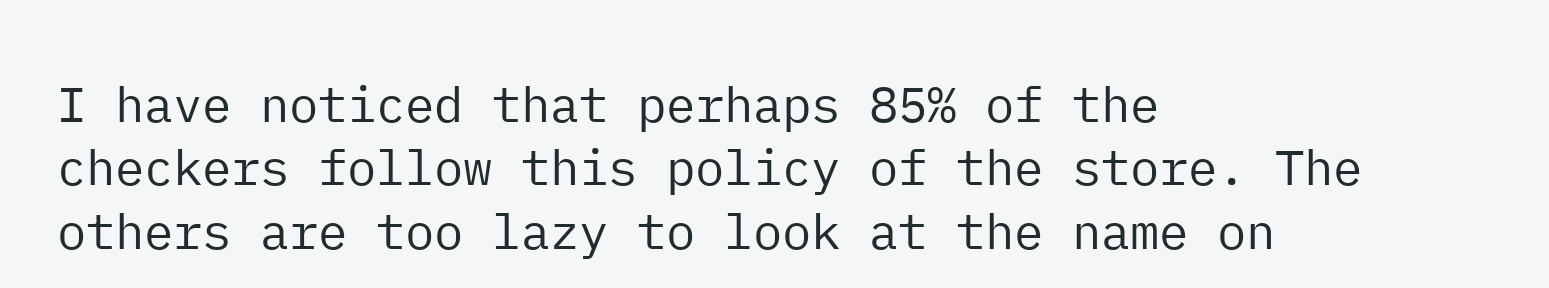I have noticed that perhaps 85% of the checkers follow this policy of the store. The others are too lazy to look at the name on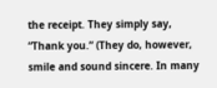the receipt. They simply say, “Thank you.” (They do, however, smile and sound sincere. In many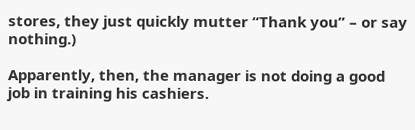stores, they just quickly mutter “Thank you” – or say nothing.)

Apparently, then, the manager is not doing a good job in training his cashiers.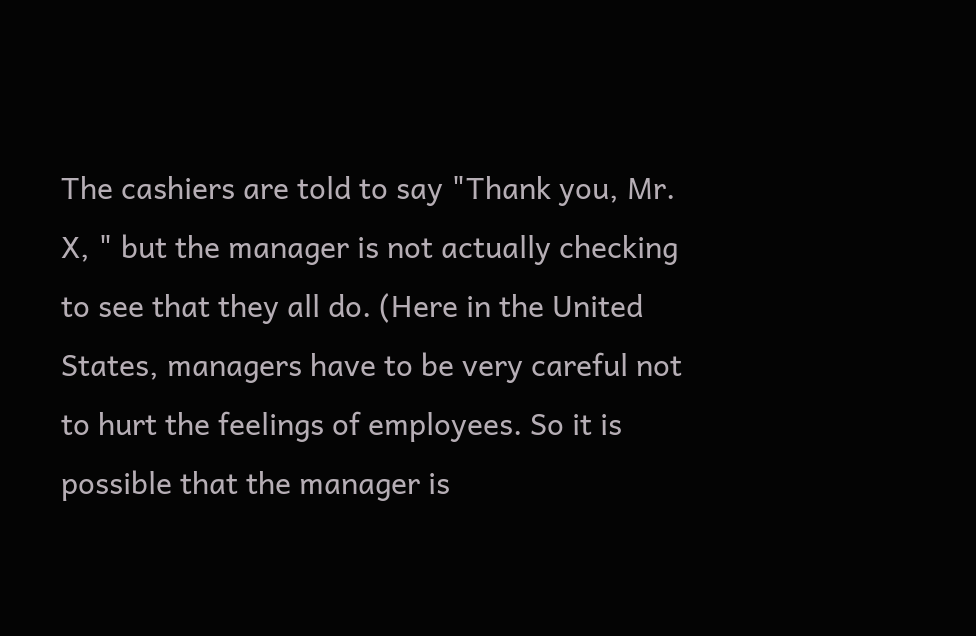The cashiers are told to say "Thank you, Mr. X, " but the manager is not actually checking to see that they all do. (Here in the United States, managers have to be very careful not to hurt the feelings of employees. So it is possible that the manager is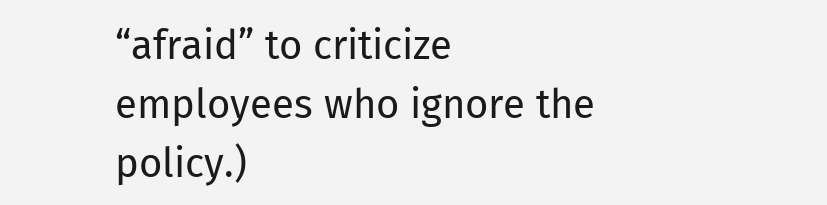“afraid” to criticize employees who ignore the policy.)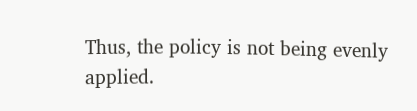Thus, the policy is not being evenly applied.